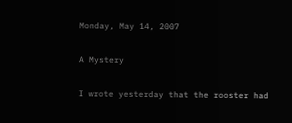Monday, May 14, 2007

A Mystery

I wrote yesterday that the rooster had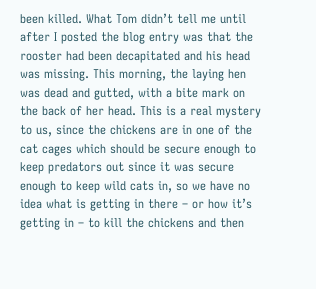been killed. What Tom didn’t tell me until after I posted the blog entry was that the rooster had been decapitated and his head was missing. This morning, the laying hen was dead and gutted, with a bite mark on the back of her head. This is a real mystery to us, since the chickens are in one of the cat cages which should be secure enough to keep predators out since it was secure enough to keep wild cats in, so we have no idea what is getting in there – or how it’s getting in – to kill the chickens and then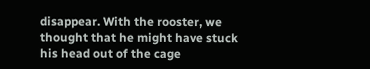disappear. With the rooster, we thought that he might have stuck his head out of the cage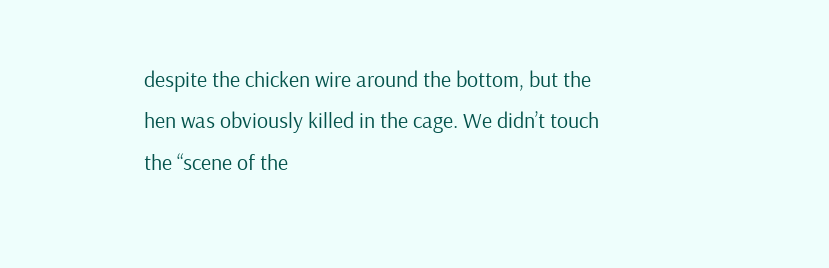despite the chicken wire around the bottom, but the hen was obviously killed in the cage. We didn’t touch the “scene of the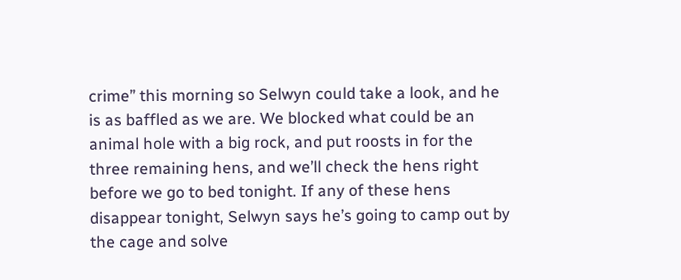crime” this morning so Selwyn could take a look, and he is as baffled as we are. We blocked what could be an animal hole with a big rock, and put roosts in for the three remaining hens, and we’ll check the hens right before we go to bed tonight. If any of these hens disappear tonight, Selwyn says he’s going to camp out by the cage and solve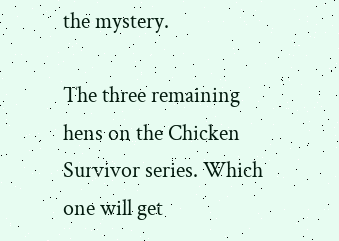the mystery.

The three remaining hens on the Chicken Survivor series. Which one will get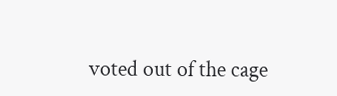voted out of the cage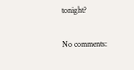tonight?

No comments: